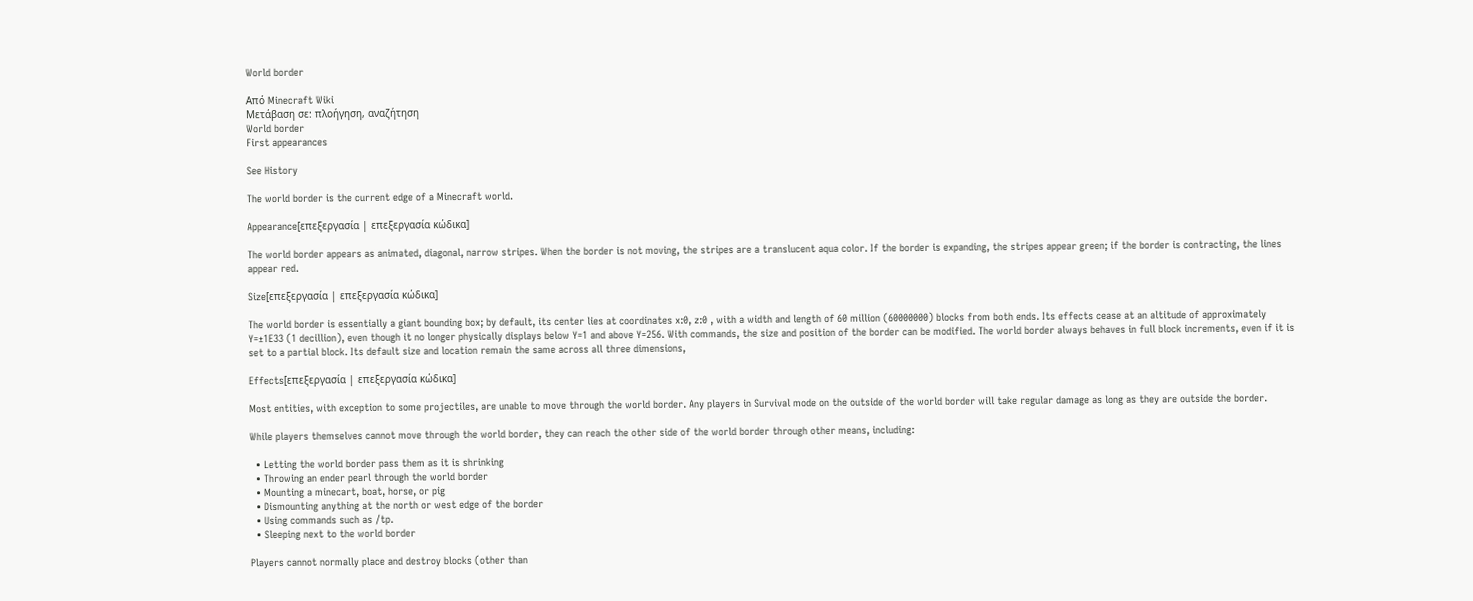World border

Από Minecraft Wiki
Μετάβαση σε: πλοήγηση, αναζήτηση
World border
First appearances

See History

The world border is the current edge of a Minecraft world.

Appearance[επεξεργασία | επεξεργασία κώδικα]

The world border appears as animated, diagonal, narrow stripes. When the border is not moving, the stripes are a translucent aqua color. If the border is expanding, the stripes appear green; if the border is contracting, the lines appear red.

Size[επεξεργασία | επεξεργασία κώδικα]

The world border is essentially a giant bounding box; by default, its center lies at coordinates x:0, z:0 , with a width and length of 60 million (60000000) blocks from both ends. Its effects cease at an altitude of approximately Y=±1E33 (1 decillion), even though it no longer physically displays below Y=1 and above Y=256. With commands, the size and position of the border can be modified. The world border always behaves in full block increments, even if it is set to a partial block. Its default size and location remain the same across all three dimensions,

Effects[επεξεργασία | επεξεργασία κώδικα]

Most entities, with exception to some projectiles, are unable to move through the world border. Any players in Survival mode on the outside of the world border will take regular damage as long as they are outside the border.

While players themselves cannot move through the world border, they can reach the other side of the world border through other means, including:

  • Letting the world border pass them as it is shrinking
  • Throwing an ender pearl through the world border
  • Mounting a minecart, boat, horse, or pig
  • Dismounting anything at the north or west edge of the border
  • Using commands such as /tp.
  • Sleeping next to the world border

Players cannot normally place and destroy blocks (other than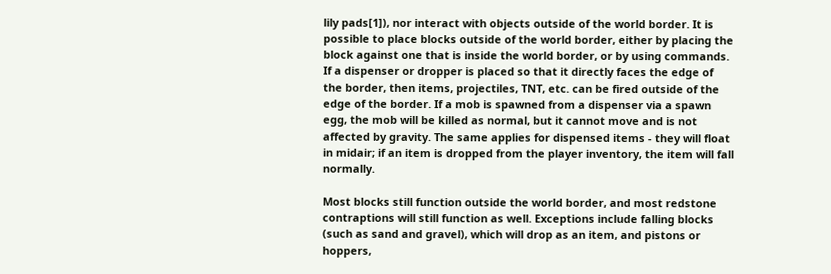lily pads[1]), nor interact with objects outside of the world border. It is possible to place blocks outside of the world border, either by placing the block against one that is inside the world border, or by using commands. If a dispenser or dropper is placed so that it directly faces the edge of the border, then items, projectiles, TNT, etc. can be fired outside of the edge of the border. If a mob is spawned from a dispenser via a spawn egg, the mob will be killed as normal, but it cannot move and is not affected by gravity. The same applies for dispensed items - they will float in midair; if an item is dropped from the player inventory, the item will fall normally.

Most blocks still function outside the world border, and most redstone contraptions will still function as well. Exceptions include falling blocks (such as sand and gravel), which will drop as an item, and pistons or hoppers,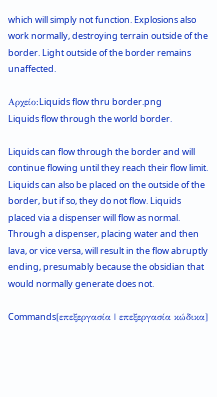which will simply not function. Explosions also work normally, destroying terrain outside of the border. Light outside of the border remains unaffected.

Αρχείο:Liquids flow thru border.png
Liquids flow through the world border.

Liquids can flow through the border and will continue flowing until they reach their flow limit. Liquids can also be placed on the outside of the border, but if so, they do not flow. Liquids placed via a dispenser will flow as normal. Through a dispenser, placing water and then lava, or vice versa, will result in the flow abruptly ending, presumably because the obsidian that would normally generate does not.

Commands[επεξεργασία | επεξεργασία κώδικα]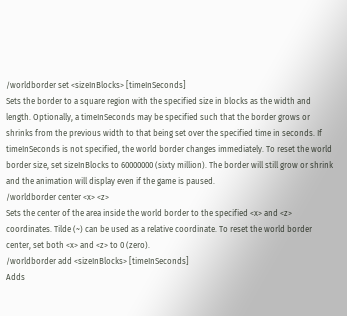/worldborder set <sizeInBlocks> [timeInSeconds]
Sets the border to a square region with the specified size in blocks as the width and length. Optionally, a timeInSeconds may be specified such that the border grows or shrinks from the previous width to that being set over the specified time in seconds. If timeInSeconds is not specified, the world border changes immediately. To reset the world border size, set sizeInBlocks to 60000000 (sixty million). The border will still grow or shrink and the animation will display even if the game is paused.
/worldborder center <x> <z>
Sets the center of the area inside the world border to the specified <x> and <z> coordinates. Tilde (~) can be used as a relative coordinate. To reset the world border center, set both <x> and <z> to 0 (zero).
/worldborder add <sizeInBlocks> [timeInSeconds]
Adds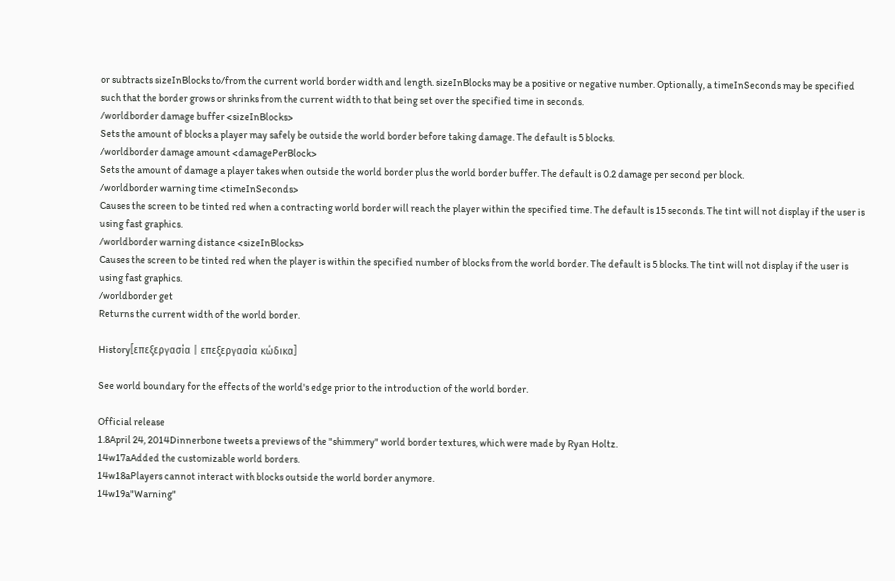or subtracts sizeInBlocks to/from the current world border width and length. sizeInBlocks may be a positive or negative number. Optionally, a timeInSeconds may be specified such that the border grows or shrinks from the current width to that being set over the specified time in seconds.
/worldborder damage buffer <sizeInBlocks>
Sets the amount of blocks a player may safely be outside the world border before taking damage. The default is 5 blocks.
/worldborder damage amount <damagePerBlock>
Sets the amount of damage a player takes when outside the world border plus the world border buffer. The default is 0.2 damage per second per block.
/worldborder warning time <timeInSeconds>
Causes the screen to be tinted red when a contracting world border will reach the player within the specified time. The default is 15 seconds. The tint will not display if the user is using fast graphics.
/worldborder warning distance <sizeInBlocks>
Causes the screen to be tinted red when the player is within the specified number of blocks from the world border. The default is 5 blocks. The tint will not display if the user is using fast graphics.
/worldborder get
Returns the current width of the world border.

History[επεξεργασία | επεξεργασία κώδικα]

See world boundary for the effects of the world's edge prior to the introduction of the world border.

Official release
1.8April 24, 2014Dinnerbone tweets a previews of the "shimmery" world border textures, which were made by Ryan Holtz.
14w17aAdded the customizable world borders.
14w18aPlayers cannot interact with blocks outside the world border anymore.
14w19a"Warning"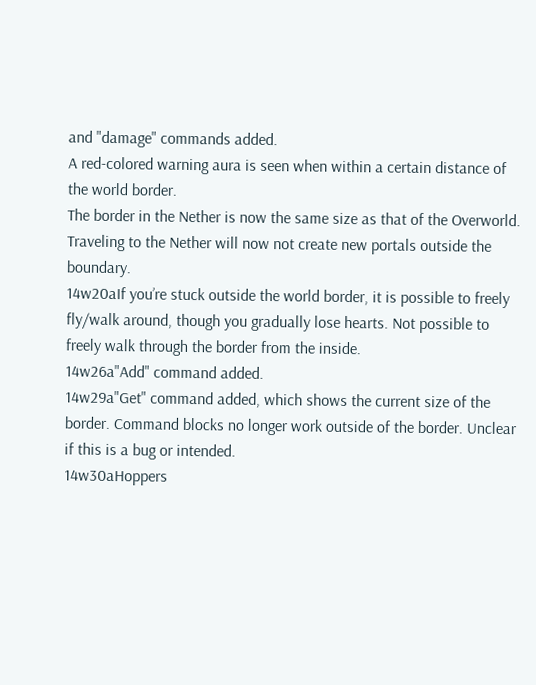and "damage" commands added.
A red-colored warning aura is seen when within a certain distance of the world border.
The border in the Nether is now the same size as that of the Overworld.
Traveling to the Nether will now not create new portals outside the boundary.
14w20aIf you’re stuck outside the world border, it is possible to freely fly/walk around, though you gradually lose hearts. Not possible to freely walk through the border from the inside.
14w26a"Add" command added.
14w29a"Get" command added, which shows the current size of the border. Command blocks no longer work outside of the border. Unclear if this is a bug or intended.
14w30aHoppers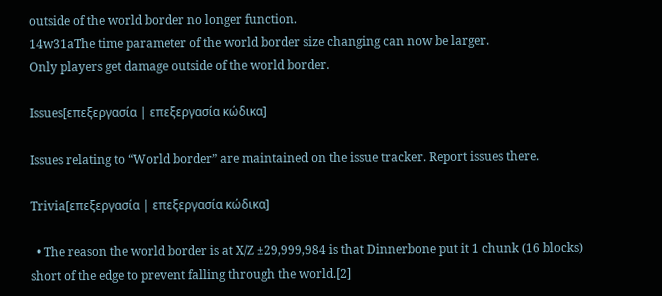outside of the world border no longer function.
14w31aThe time parameter of the world border size changing can now be larger.
Only players get damage outside of the world border.

Issues[επεξεργασία | επεξεργασία κώδικα]

Issues relating to “World border” are maintained on the issue tracker. Report issues there.

Trivia[επεξεργασία | επεξεργασία κώδικα]

  • The reason the world border is at X/Z ±29,999,984 is that Dinnerbone put it 1 chunk (16 blocks) short of the edge to prevent falling through the world.[2]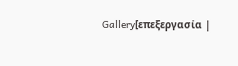Gallery[επεξεργασία |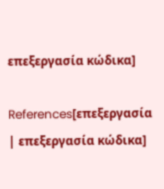επεξεργασία κώδικα]

References[επεξεργασία | επεξεργασία κώδικα]